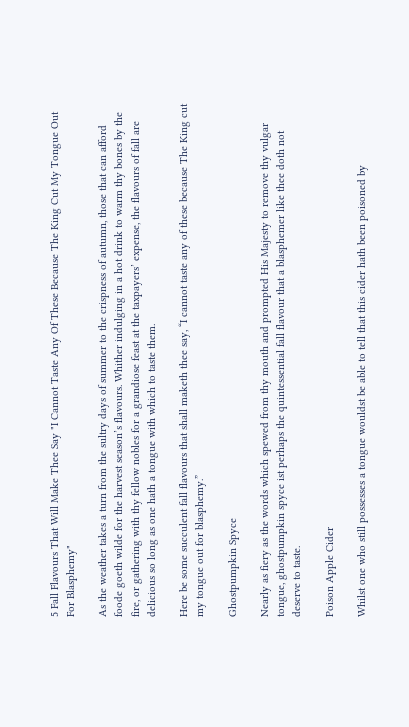5 Fall Flavours That Will Make Thee Say "I Cannot Taste Any Of These Because The King Cut My Tongue Out For Blasphemy"

As the weather takes a turn from the sultry days of summer to the crispness of autumn, those that can afford foode goeth wilde for the harvest season’s flavours. Whither indulging in a hot drink to warm thy bones by the fire, or gathering with thy fellow nobles for a grandiose feast at the taxpayers’ expense, the flavours of fall are delicious so long as one hath a tongue with which to taste them.

Here be some succulent fall flavours that shall maketh thee say, “I cannot taste any of these because The King cut my tongue out for blasphemy.”

Ghostpumpkin Spyce

Nearly as fiery as the words which spewed from thy mouth and prompted His Majesty to remove thy vulgar tongue, ghostpumpkin spyce ist perhaps the quintessential fall flavour that a blasphemer like thee doth not deserve to taste.

Poison Apple Cider

Whilst one who still possesses a tongue wouldst be able to tell that this cider hath been poisoned by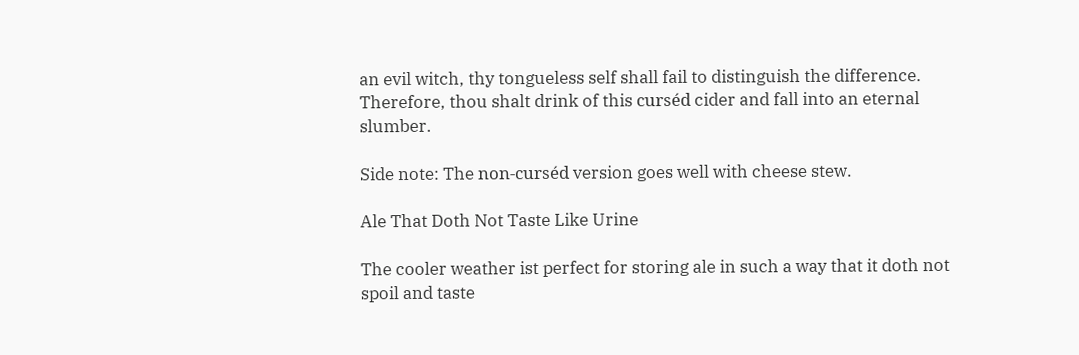an evil witch, thy tongueless self shall fail to distinguish the difference. Therefore, thou shalt drink of this curséd cider and fall into an eternal slumber.

Side note: The non-curséd version goes well with cheese stew.

Ale That Doth Not Taste Like Urine

The cooler weather ist perfect for storing ale in such a way that it doth not spoil and taste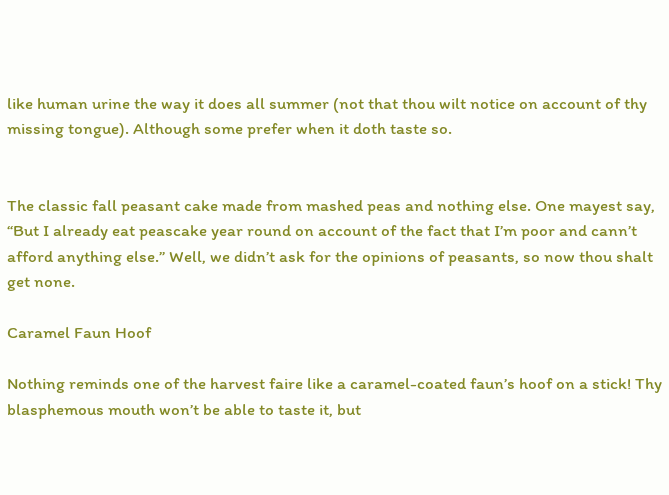like human urine the way it does all summer (not that thou wilt notice on account of thy missing tongue). Although some prefer when it doth taste so.


The classic fall peasant cake made from mashed peas and nothing else. One mayest say, “But I already eat peascake year round on account of the fact that I’m poor and cann’t afford anything else.” Well, we didn’t ask for the opinions of peasants, so now thou shalt get none.

Caramel Faun Hoof

Nothing reminds one of the harvest faire like a caramel-coated faun’s hoof on a stick! Thy blasphemous mouth won’t be able to taste it, but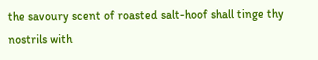the savoury scent of roasted salt-hoof shall tinge thy nostrils with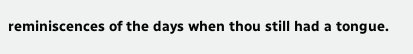reminiscences of the days when thou still had a tongue.